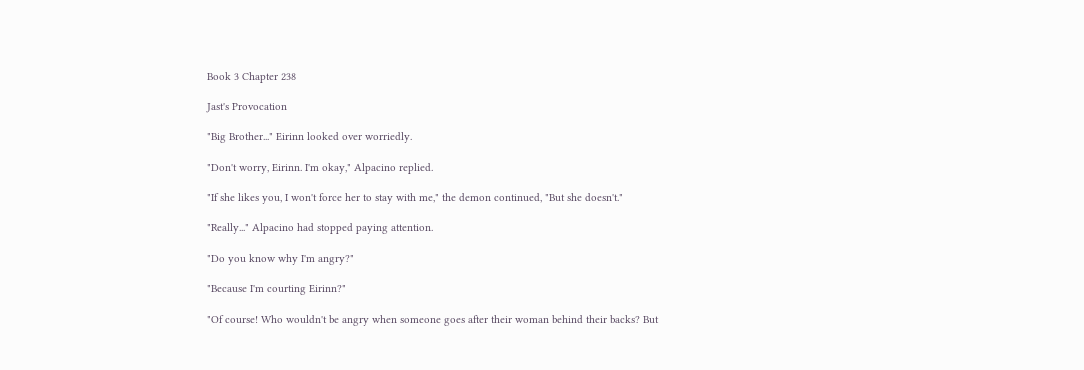Book 3 Chapter 238

Jast's Provocation

"Big Brother..." Eirinn looked over worriedly.

"Don't worry, Eirinn. I'm okay," Alpacino replied.

"If she likes you, I won't force her to stay with me," the demon continued, "But she doesn't."

"Really..." Alpacino had stopped paying attention.

"Do you know why I'm angry?"

"Because I'm courting Eirinn?"

"Of course! Who wouldn't be angry when someone goes after their woman behind their backs? But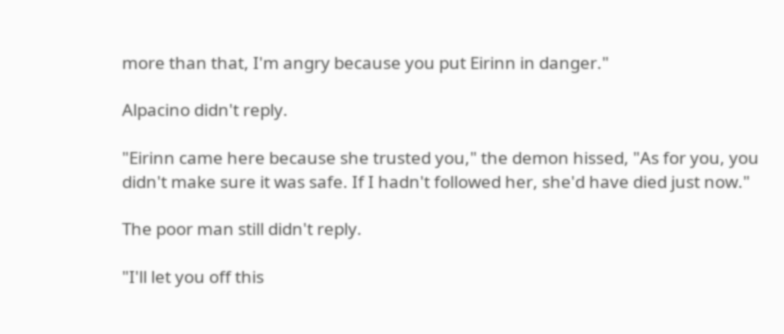more than that, I'm angry because you put Eirinn in danger."

Alpacino didn't reply.

"Eirinn came here because she trusted you," the demon hissed, "As for you, you didn't make sure it was safe. If I hadn't followed her, she'd have died just now."

The poor man still didn't reply.

"I'll let you off this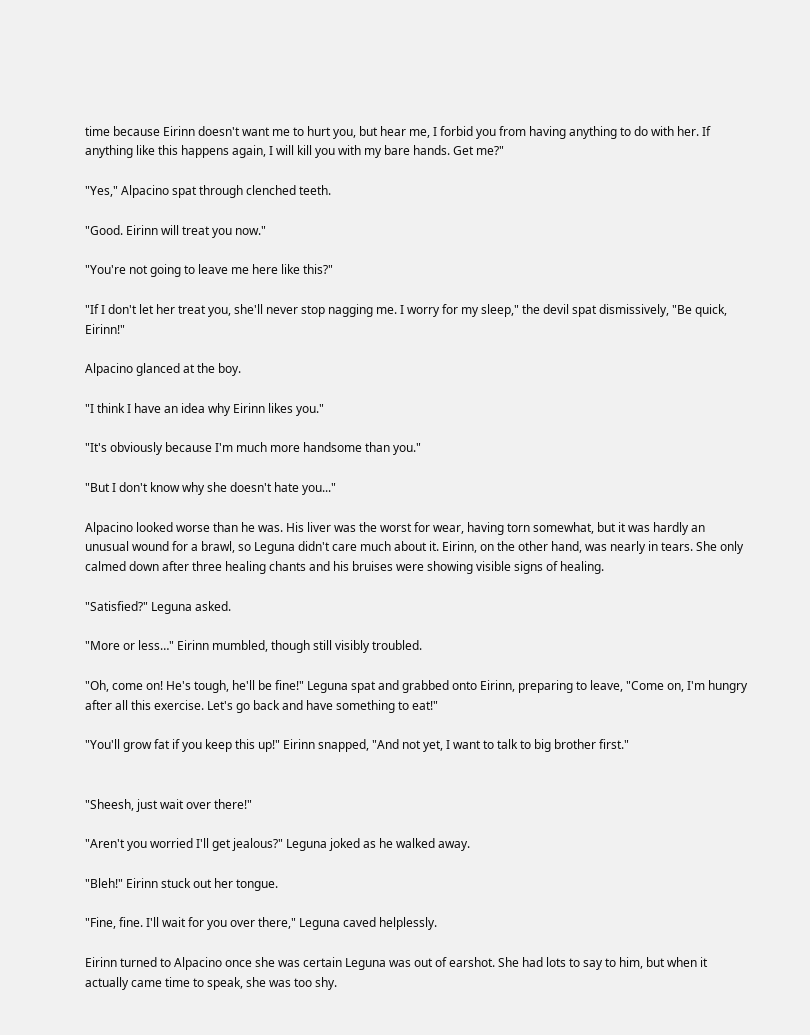time because Eirinn doesn't want me to hurt you, but hear me, I forbid you from having anything to do with her. If anything like this happens again, I will kill you with my bare hands. Get me?"

"Yes," Alpacino spat through clenched teeth.

"Good. Eirinn will treat you now."

"You're not going to leave me here like this?"

"If I don't let her treat you, she'll never stop nagging me. I worry for my sleep," the devil spat dismissively, "Be quick, Eirinn!"

Alpacino glanced at the boy.

"I think I have an idea why Eirinn likes you."

"It's obviously because I'm much more handsome than you."

"But I don't know why she doesn't hate you..."

Alpacino looked worse than he was. His liver was the worst for wear, having torn somewhat, but it was hardly an unusual wound for a brawl, so Leguna didn't care much about it. Eirinn, on the other hand, was nearly in tears. She only calmed down after three healing chants and his bruises were showing visible signs of healing.

"Satisfied?" Leguna asked.

"More or less…" Eirinn mumbled, though still visibly troubled.

"Oh, come on! He's tough, he'll be fine!" Leguna spat and grabbed onto Eirinn, preparing to leave, "Come on, I'm hungry after all this exercise. Let's go back and have something to eat!"

"You'll grow fat if you keep this up!" Eirinn snapped, "And not yet, I want to talk to big brother first."


"Sheesh, just wait over there!"

"Aren't you worried I'll get jealous?" Leguna joked as he walked away.

"Bleh!" Eirinn stuck out her tongue.

"Fine, fine. I'll wait for you over there," Leguna caved helplessly.

Eirinn turned to Alpacino once she was certain Leguna was out of earshot. She had lots to say to him, but when it actually came time to speak, she was too shy.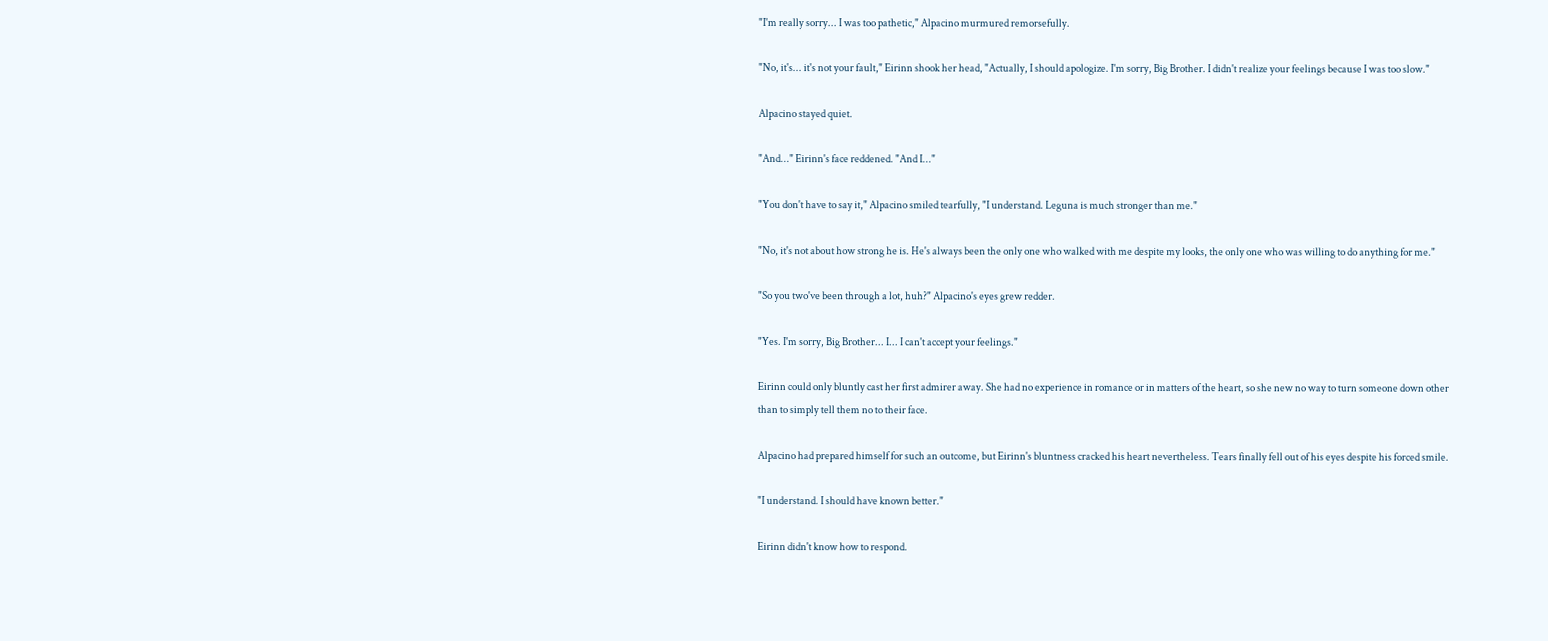"I'm really sorry... I was too pathetic," Alpacino murmured remorsefully.

"No, it's... it's not your fault," Eirinn shook her head, "Actually, I should apologize. I'm sorry, Big Brother. I didn't realize your feelings because I was too slow."

Alpacino stayed quiet.

"And..." Eirinn's face reddened. "And I..."

"You don't have to say it," Alpacino smiled tearfully, "I understand. Leguna is much stronger than me."

"No, it's not about how strong he is. He's always been the only one who walked with me despite my looks, the only one who was willing to do anything for me."

"So you two've been through a lot, huh?" Alpacino's eyes grew redder.

"Yes. I'm sorry, Big Brother... I... I can't accept your feelings."

Eirinn could only bluntly cast her first admirer away. She had no experience in romance or in matters of the heart, so she new no way to turn someone down other than to simply tell them no to their face.

Alpacino had prepared himself for such an outcome, but Eirinn's bluntness cracked his heart nevertheless. Tears finally fell out of his eyes despite his forced smile.

"I understand. I should have known better."

Eirinn didn't know how to respond.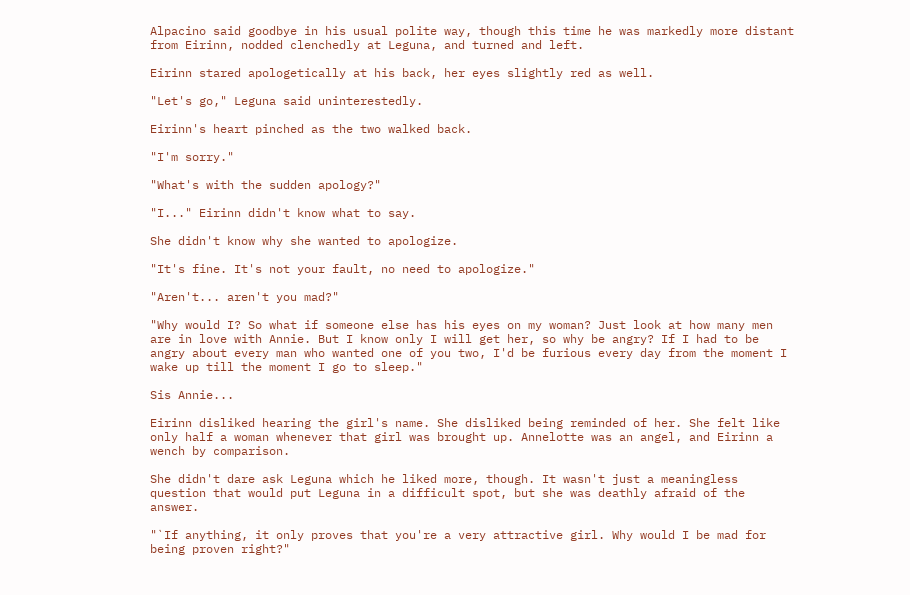Alpacino said goodbye in his usual polite way, though this time he was markedly more distant from Eirinn, nodded clenchedly at Leguna, and turned and left.

Eirinn stared apologetically at his back, her eyes slightly red as well.

"Let's go," Leguna said uninterestedly.

Eirinn's heart pinched as the two walked back.

"I'm sorry."

"What's with the sudden apology?"

"I..." Eirinn didn't know what to say.

She didn't know why she wanted to apologize.

"It's fine. It's not your fault, no need to apologize."

"Aren't... aren't you mad?"

"Why would I? So what if someone else has his eyes on my woman? Just look at how many men are in love with Annie. But I know only I will get her, so why be angry? If I had to be angry about every man who wanted one of you two, I'd be furious every day from the moment I wake up till the moment I go to sleep."

Sis Annie...

Eirinn disliked hearing the girl's name. She disliked being reminded of her. She felt like only half a woman whenever that girl was brought up. Annelotte was an angel, and Eirinn a wench by comparison.

She didn't dare ask Leguna which he liked more, though. It wasn't just a meaningless question that would put Leguna in a difficult spot, but she was deathly afraid of the answer.

"`If anything, it only proves that you're a very attractive girl. Why would I be mad for being proven right?"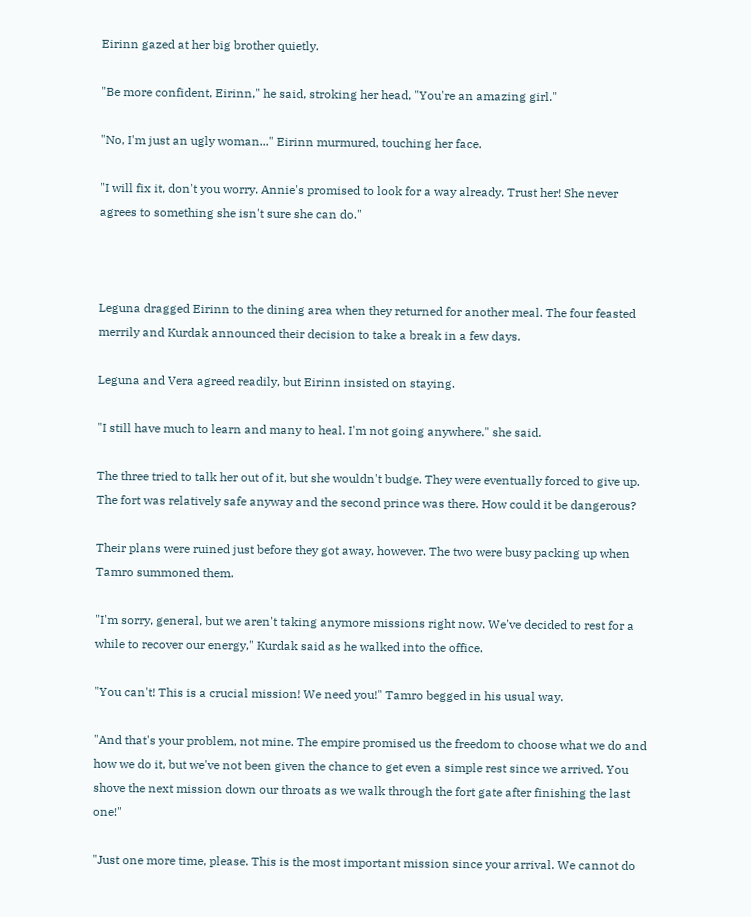Eirinn gazed at her big brother quietly.

"Be more confident, Eirinn," he said, stroking her head, "You're an amazing girl."

"No, I'm just an ugly woman..." Eirinn murmured, touching her face.

"I will fix it, don't you worry. Annie's promised to look for a way already. Trust her! She never agrees to something she isn't sure she can do."



Leguna dragged Eirinn to the dining area when they returned for another meal. The four feasted merrily and Kurdak announced their decision to take a break in a few days.

Leguna and Vera agreed readily, but Eirinn insisted on staying.

"I still have much to learn and many to heal. I'm not going anywhere." she said.

The three tried to talk her out of it, but she wouldn't budge. They were eventually forced to give up. The fort was relatively safe anyway and the second prince was there. How could it be dangerous?

Their plans were ruined just before they got away, however. The two were busy packing up when Tamro summoned them.

"I'm sorry, general, but we aren't taking anymore missions right now. We've decided to rest for a while to recover our energy," Kurdak said as he walked into the office.

"You can't! This is a crucial mission! We need you!" Tamro begged in his usual way.

"And that's your problem, not mine. The empire promised us the freedom to choose what we do and how we do it, but we've not been given the chance to get even a simple rest since we arrived. You shove the next mission down our throats as we walk through the fort gate after finishing the last one!"

"Just one more time, please. This is the most important mission since your arrival. We cannot do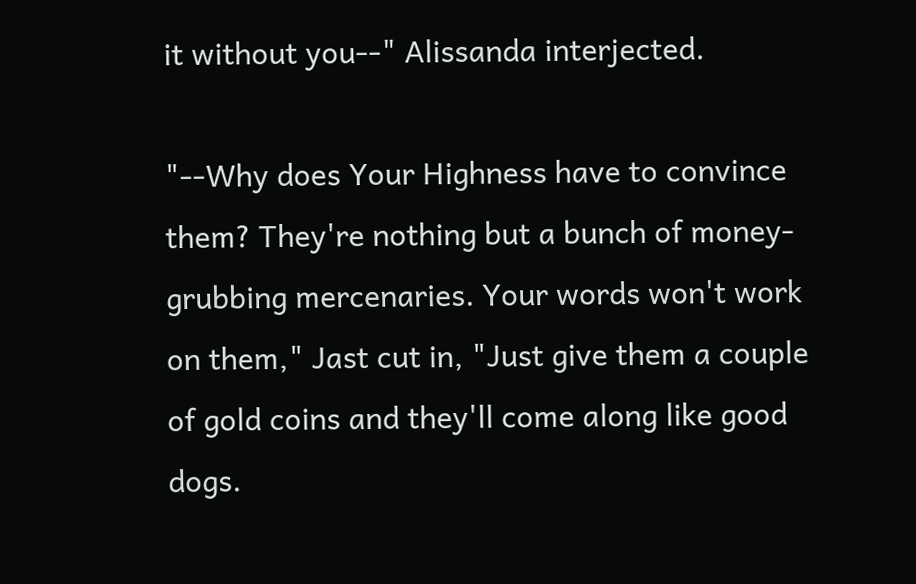it without you--" Alissanda interjected.

"--Why does Your Highness have to convince them? They're nothing but a bunch of money-grubbing mercenaries. Your words won't work on them," Jast cut in, "Just give them a couple of gold coins and they'll come along like good dogs.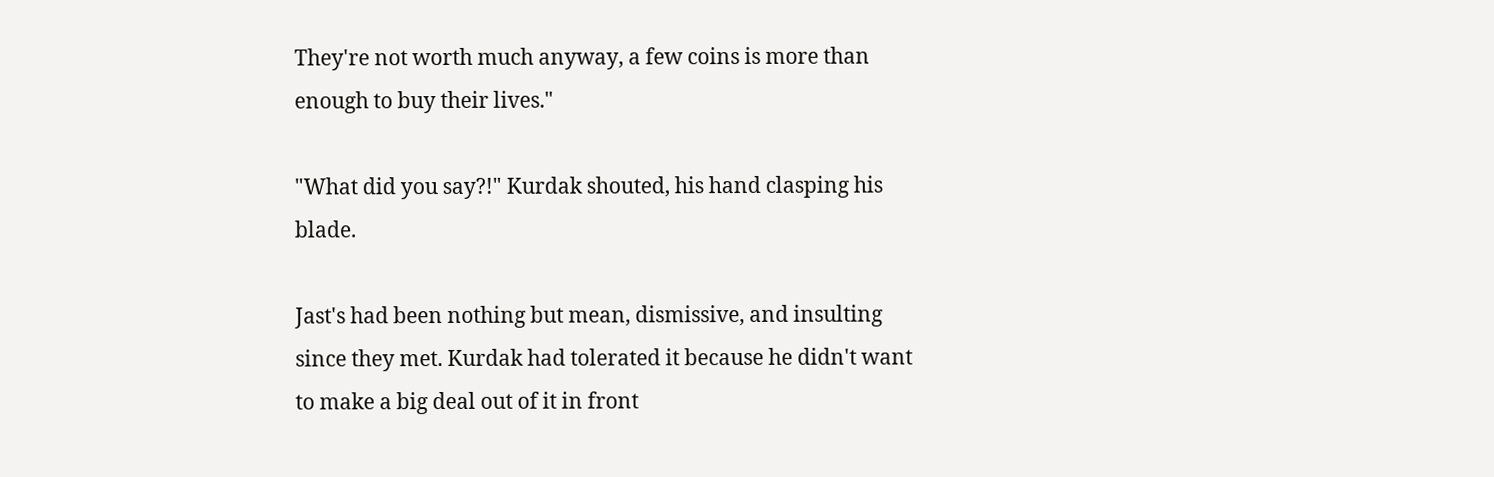They're not worth much anyway, a few coins is more than enough to buy their lives."

"What did you say?!" Kurdak shouted, his hand clasping his blade.

Jast's had been nothing but mean, dismissive, and insulting since they met. Kurdak had tolerated it because he didn't want to make a big deal out of it in front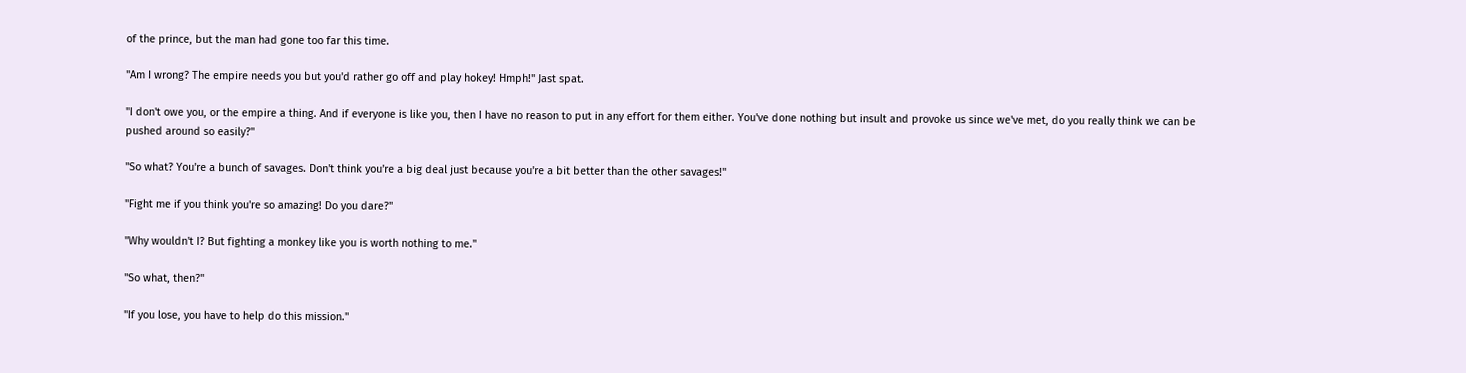of the prince, but the man had gone too far this time.

"Am I wrong? The empire needs you but you'd rather go off and play hokey! Hmph!" Jast spat.

"I don't owe you, or the empire a thing. And if everyone is like you, then I have no reason to put in any effort for them either. You've done nothing but insult and provoke us since we've met, do you really think we can be pushed around so easily?"

"So what? You're a bunch of savages. Don't think you're a big deal just because you're a bit better than the other savages!"

"Fight me if you think you're so amazing! Do you dare?"

"Why wouldn't I? But fighting a monkey like you is worth nothing to me."

"So what, then?"

"If you lose, you have to help do this mission."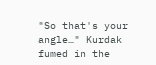"So that's your angle…" Kurdak fumed in the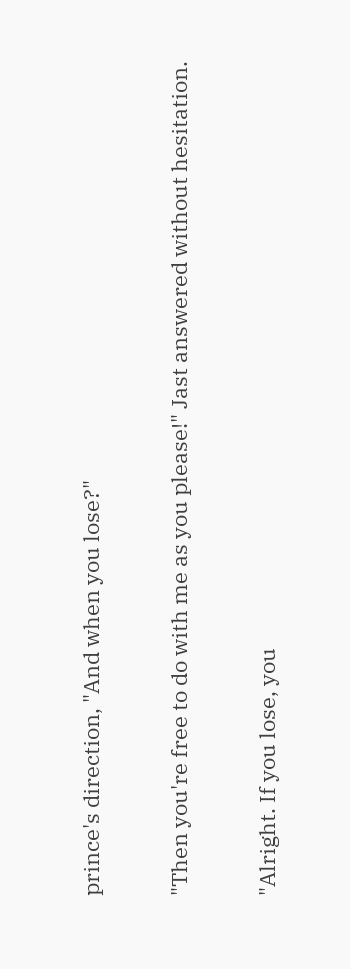prince's direction, "And when you lose?"

"Then you're free to do with me as you please!" Jast answered without hesitation.

"Alright. If you lose, you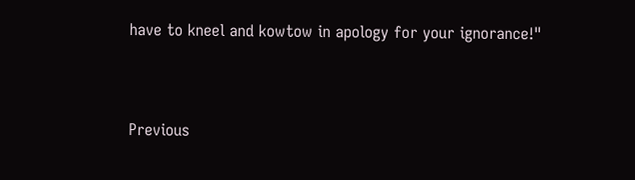have to kneel and kowtow in apology for your ignorance!"


Previous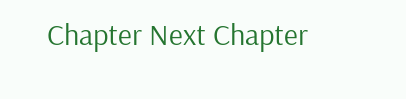Chapter Next Chapter